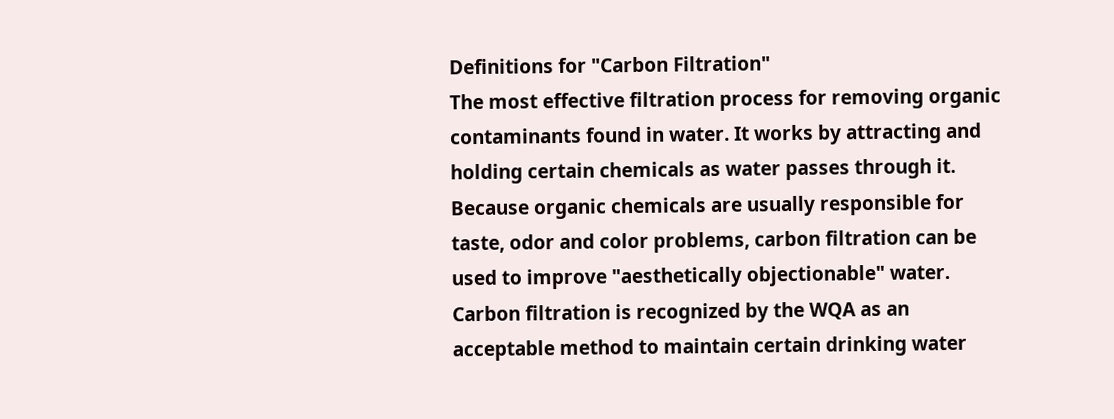Definitions for "Carbon Filtration"
The most effective filtration process for removing organic contaminants found in water. It works by attracting and holding certain chemicals as water passes through it. Because organic chemicals are usually responsible for taste, odor and color problems, carbon filtration can be used to improve "aesthetically objectionable" water. Carbon filtration is recognized by the WQA as an acceptable method to maintain certain drinking water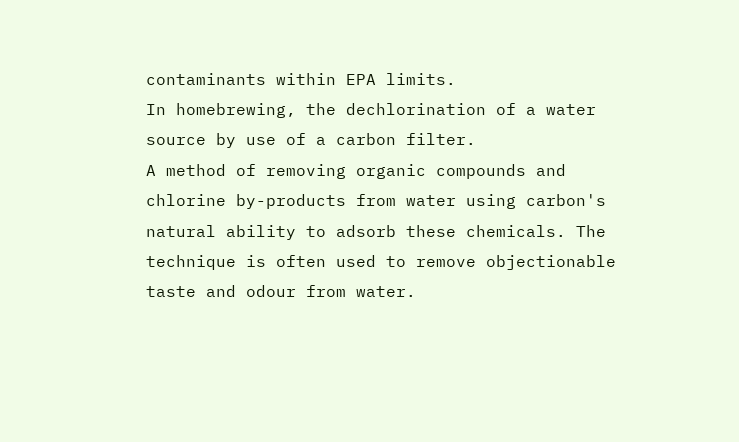contaminants within EPA limits.
In homebrewing, the dechlorination of a water source by use of a carbon filter.
A method of removing organic compounds and chlorine by-products from water using carbon's natural ability to adsorb these chemicals. The technique is often used to remove objectionable taste and odour from water.